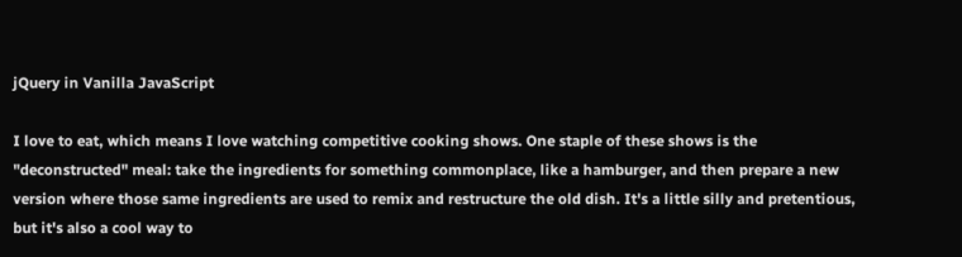jQuery in Vanilla JavaScript

I love to eat, which means I love watching competitive cooking shows. One staple of these shows is the "deconstructed" meal: take the ingredients for something commonplace, like a hamburger, and then prepare a new version where those same ingredients are used to remix and restructure the old dish. It's a little silly and pretentious, but it's also a cool way to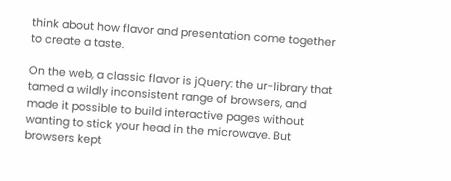think about how flavor and presentation come together to create a taste.

On the web, a classic flavor is jQuery: the ur-library that tamed a wildly inconsistent range of browsers, and made it possible to build interactive pages without wanting to stick your head in the microwave. But browsers kept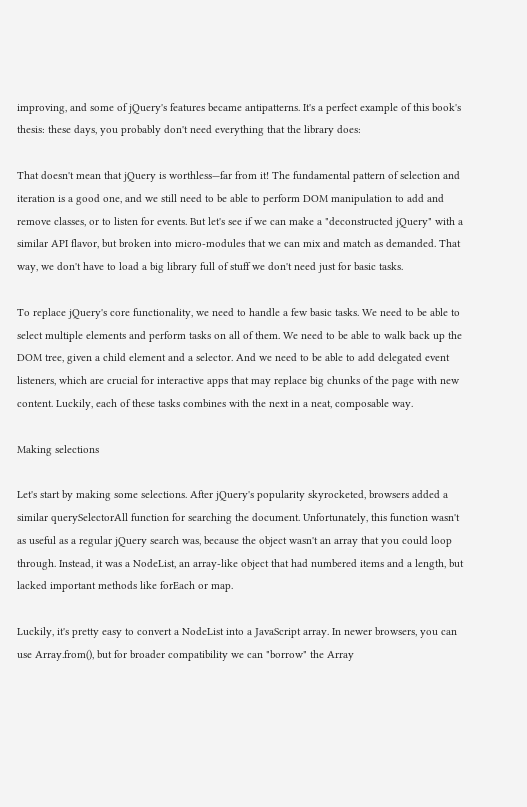improving, and some of jQuery's features became antipatterns. It's a perfect example of this book's thesis: these days, you probably don't need everything that the library does:

That doesn't mean that jQuery is worthless—far from it! The fundamental pattern of selection and iteration is a good one, and we still need to be able to perform DOM manipulation to add and remove classes, or to listen for events. But let's see if we can make a "deconstructed jQuery" with a similar API flavor, but broken into micro-modules that we can mix and match as demanded. That way, we don't have to load a big library full of stuff we don't need just for basic tasks.

To replace jQuery's core functionality, we need to handle a few basic tasks. We need to be able to select multiple elements and perform tasks on all of them. We need to be able to walk back up the DOM tree, given a child element and a selector. And we need to be able to add delegated event listeners, which are crucial for interactive apps that may replace big chunks of the page with new content. Luckily, each of these tasks combines with the next in a neat, composable way.

Making selections

Let's start by making some selections. After jQuery's popularity skyrocketed, browsers added a similar querySelectorAll function for searching the document. Unfortunately, this function wasn't as useful as a regular jQuery search was, because the object wasn't an array that you could loop through. Instead, it was a NodeList, an array-like object that had numbered items and a length, but lacked important methods like forEach or map.

Luckily, it's pretty easy to convert a NodeList into a JavaScript array. In newer browsers, you can use Array.from(), but for broader compatibility we can "borrow" the Array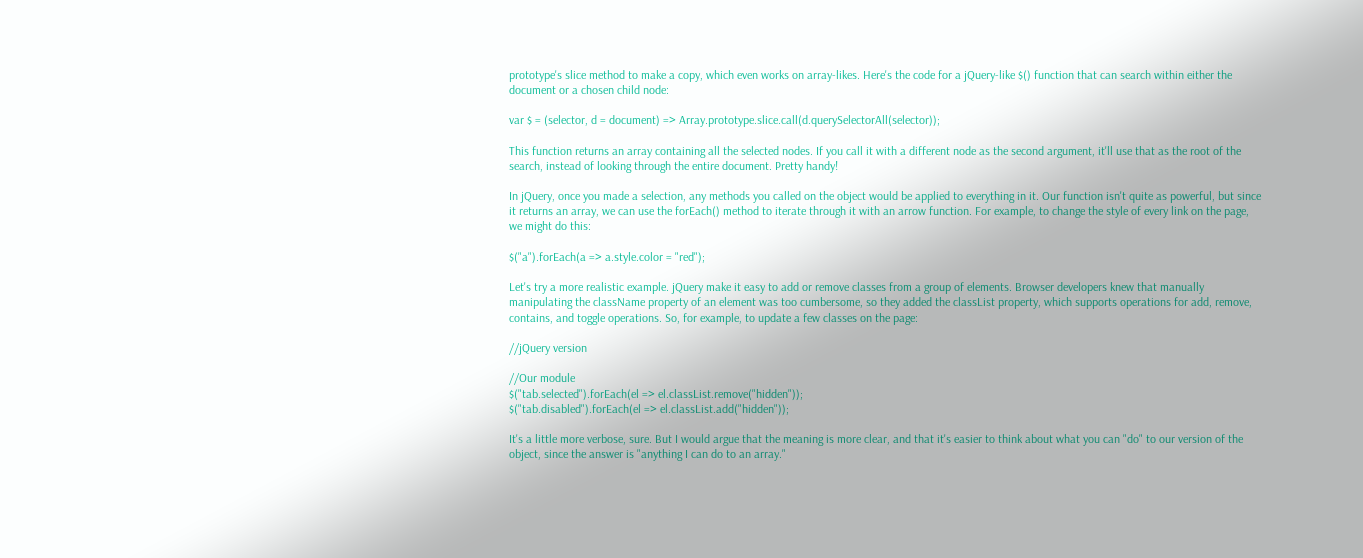prototype's slice method to make a copy, which even works on array-likes. Here's the code for a jQuery-like $() function that can search within either the document or a chosen child node:

var $ = (selector, d = document) => Array.prototype.slice.call(d.querySelectorAll(selector));

This function returns an array containing all the selected nodes. If you call it with a different node as the second argument, it'll use that as the root of the search, instead of looking through the entire document. Pretty handy!

In jQuery, once you made a selection, any methods you called on the object would be applied to everything in it. Our function isn't quite as powerful, but since it returns an array, we can use the forEach() method to iterate through it with an arrow function. For example, to change the style of every link on the page, we might do this:

$("a").forEach(a => a.style.color = "red");

Let's try a more realistic example. jQuery make it easy to add or remove classes from a group of elements. Browser developers knew that manually manipulating the className property of an element was too cumbersome, so they added the classList property, which supports operations for add, remove, contains, and toggle operations. So, for example, to update a few classes on the page:

//jQuery version

//Our module
$("tab.selected").forEach(el => el.classList.remove("hidden"));
$("tab.disabled").forEach(el => el.classList.add("hidden"));

It's a little more verbose, sure. But I would argue that the meaning is more clear, and that it's easier to think about what you can "do" to our version of the object, since the answer is "anything I can do to an array."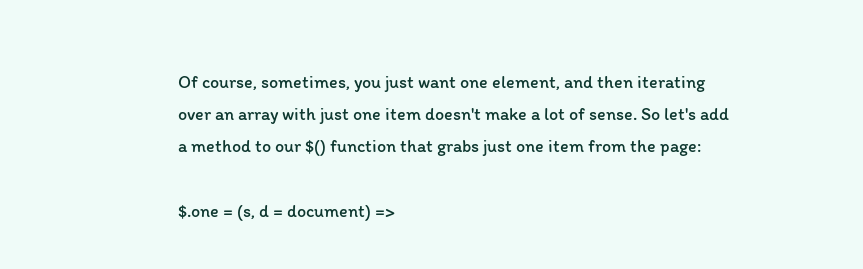Of course, sometimes, you just want one element, and then iterating over an array with just one item doesn't make a lot of sense. So let's add a method to our $() function that grabs just one item from the page:

$.one = (s, d = document) =>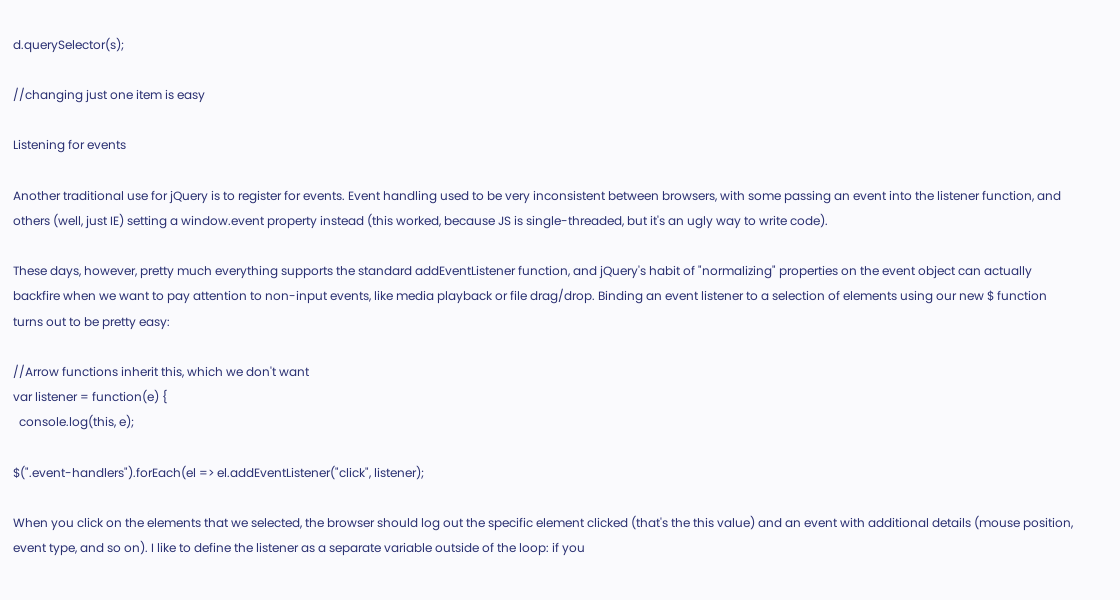d.querySelector(s);

//changing just one item is easy

Listening for events

Another traditional use for jQuery is to register for events. Event handling used to be very inconsistent between browsers, with some passing an event into the listener function, and others (well, just IE) setting a window.event property instead (this worked, because JS is single-threaded, but it's an ugly way to write code).

These days, however, pretty much everything supports the standard addEventListener function, and jQuery's habit of "normalizing" properties on the event object can actually backfire when we want to pay attention to non-input events, like media playback or file drag/drop. Binding an event listener to a selection of elements using our new $ function turns out to be pretty easy:

//Arrow functions inherit this, which we don't want
var listener = function(e) {
  console.log(this, e);

$(".event-handlers").forEach(el => el.addEventListener("click", listener);

When you click on the elements that we selected, the browser should log out the specific element clicked (that's the this value) and an event with additional details (mouse position, event type, and so on). I like to define the listener as a separate variable outside of the loop: if you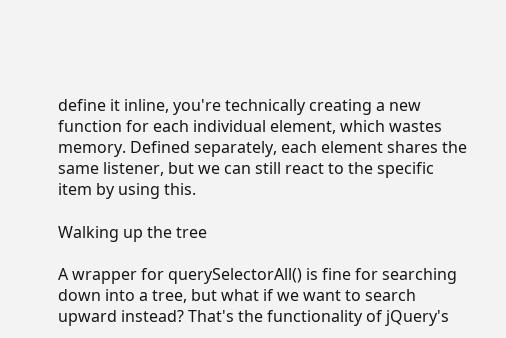define it inline, you're technically creating a new function for each individual element, which wastes memory. Defined separately, each element shares the same listener, but we can still react to the specific item by using this.

Walking up the tree

A wrapper for querySelectorAll() is fine for searching down into a tree, but what if we want to search upward instead? That's the functionality of jQuery's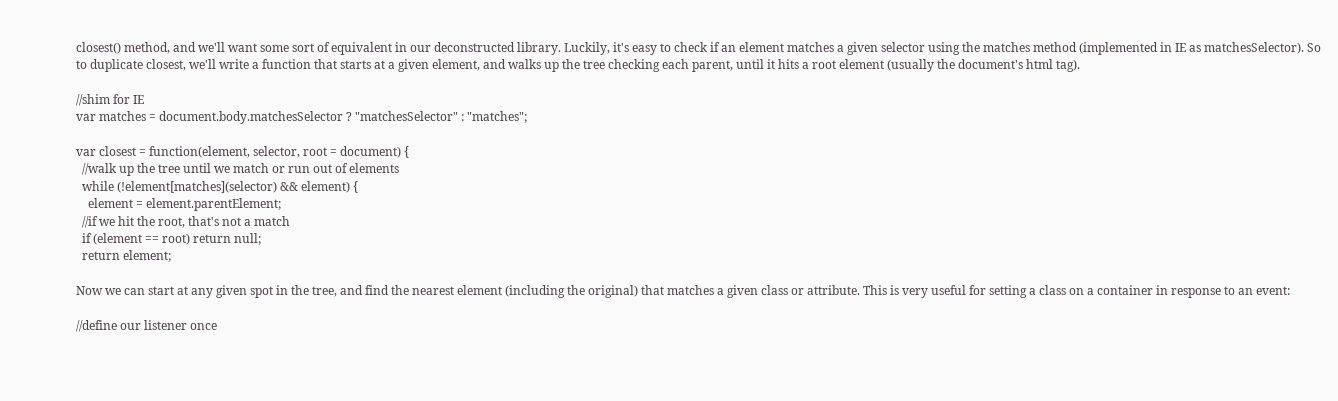closest() method, and we'll want some sort of equivalent in our deconstructed library. Luckily, it's easy to check if an element matches a given selector using the matches method (implemented in IE as matchesSelector). So to duplicate closest, we'll write a function that starts at a given element, and walks up the tree checking each parent, until it hits a root element (usually the document's html tag).

//shim for IE
var matches = document.body.matchesSelector ? "matchesSelector" : "matches";

var closest = function(element, selector, root = document) {
  //walk up the tree until we match or run out of elements
  while (!element[matches](selector) && element) {
    element = element.parentElement;
  //if we hit the root, that's not a match
  if (element == root) return null;
  return element;

Now we can start at any given spot in the tree, and find the nearest element (including the original) that matches a given class or attribute. This is very useful for setting a class on a container in response to an event:

//define our listener once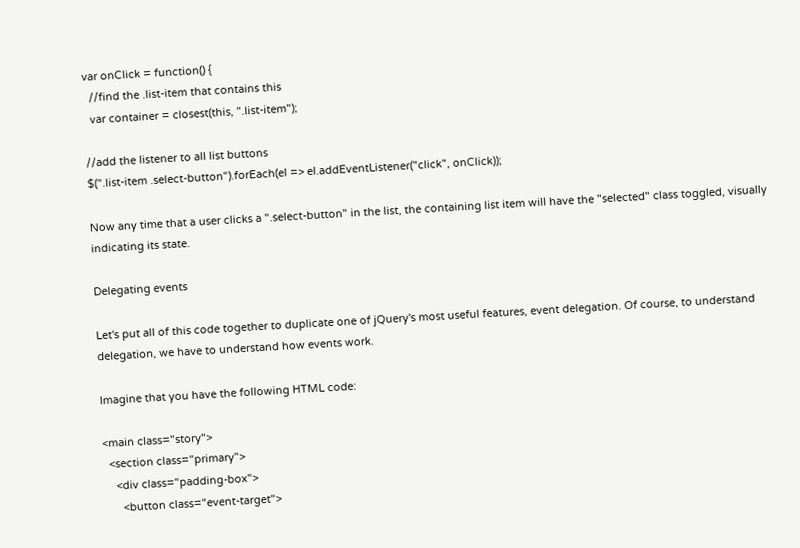var onClick = function() {
  //find the .list-item that contains this
  var container = closest(this, ".list-item");

//add the listener to all list buttons
$(".list-item .select-button").forEach(el => el.addEventListener("click", onClick));

Now any time that a user clicks a ".select-button" in the list, the containing list item will have the "selected" class toggled, visually indicating its state.

Delegating events

Let's put all of this code together to duplicate one of jQuery's most useful features, event delegation. Of course, to understand delegation, we have to understand how events work.

Imagine that you have the following HTML code:

<main class="story">
  <section class="primary">
    <div class="padding-box">
      <button class="event-target">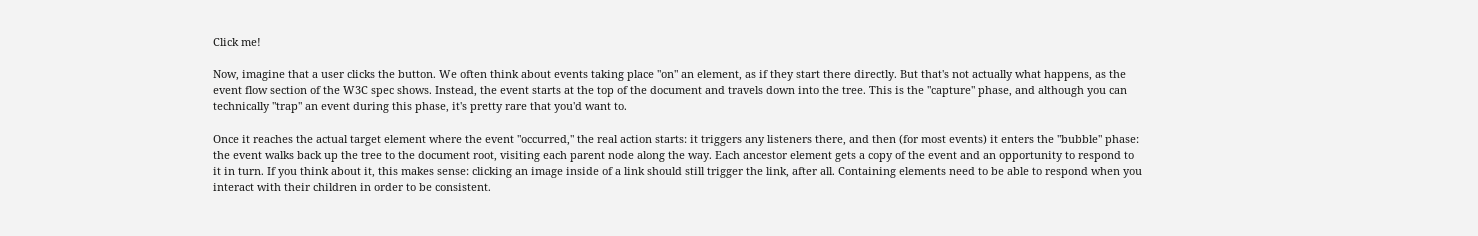Click me!

Now, imagine that a user clicks the button. We often think about events taking place "on" an element, as if they start there directly. But that's not actually what happens, as the event flow section of the W3C spec shows. Instead, the event starts at the top of the document and travels down into the tree. This is the "capture" phase, and although you can technically "trap" an event during this phase, it's pretty rare that you'd want to.

Once it reaches the actual target element where the event "occurred," the real action starts: it triggers any listeners there, and then (for most events) it enters the "bubble" phase: the event walks back up the tree to the document root, visiting each parent node along the way. Each ancestor element gets a copy of the event and an opportunity to respond to it in turn. If you think about it, this makes sense: clicking an image inside of a link should still trigger the link, after all. Containing elements need to be able to respond when you interact with their children in order to be consistent.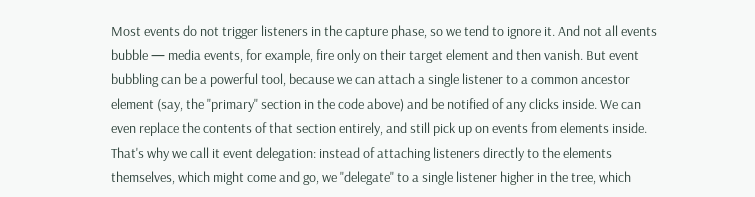Most events do not trigger listeners in the capture phase, so we tend to ignore it. And not all events bubble — media events, for example, fire only on their target element and then vanish. But event bubbling can be a powerful tool, because we can attach a single listener to a common ancestor element (say, the "primary" section in the code above) and be notified of any clicks inside. We can even replace the contents of that section entirely, and still pick up on events from elements inside. That's why we call it event delegation: instead of attaching listeners directly to the elements themselves, which might come and go, we "delegate" to a single listener higher in the tree, which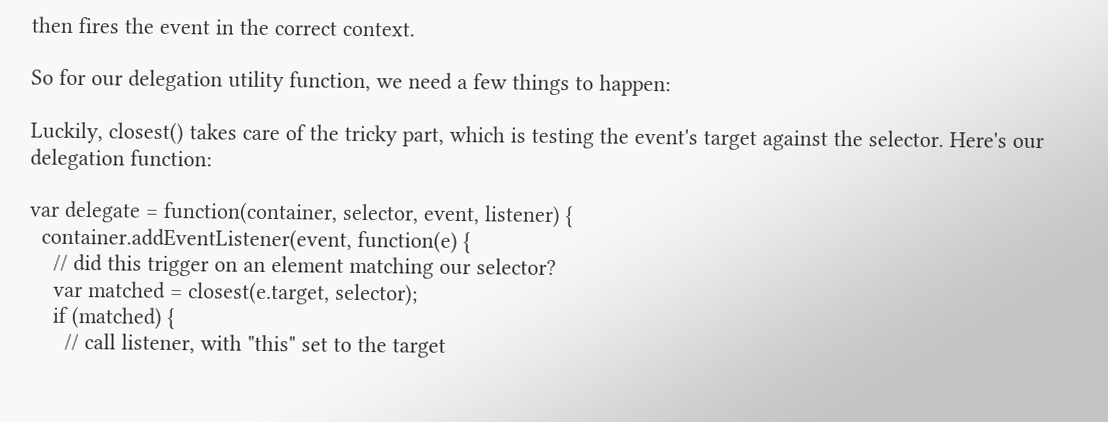then fires the event in the correct context.

So for our delegation utility function, we need a few things to happen:

Luckily, closest() takes care of the tricky part, which is testing the event's target against the selector. Here's our delegation function:

var delegate = function(container, selector, event, listener) {
  container.addEventListener(event, function(e) {
    // did this trigger on an element matching our selector?
    var matched = closest(e.target, selector);
    if (matched) {
      // call listener, with "this" set to the target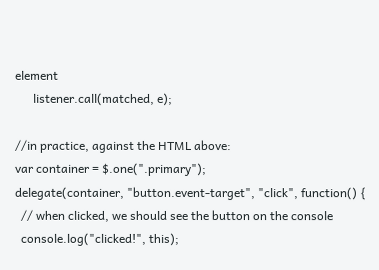element
      listener.call(matched, e);

//in practice, against the HTML above:
var container = $.one(".primary");
delegate(container, "button.event-target", "click", function() {
  // when clicked, we should see the button on the console
  console.log("clicked!", this);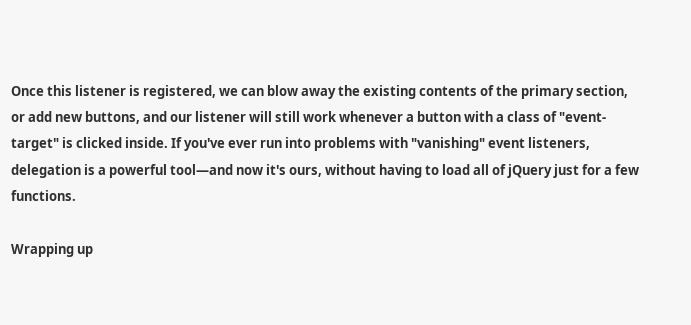Once this listener is registered, we can blow away the existing contents of the primary section, or add new buttons, and our listener will still work whenever a button with a class of "event-target" is clicked inside. If you've ever run into problems with "vanishing" event listeners, delegation is a powerful tool—and now it's ours, without having to load all of jQuery just for a few functions.

Wrapping up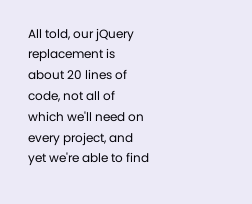All told, our jQuery replacement is about 20 lines of code, not all of which we'll need on every project, and yet we're able to find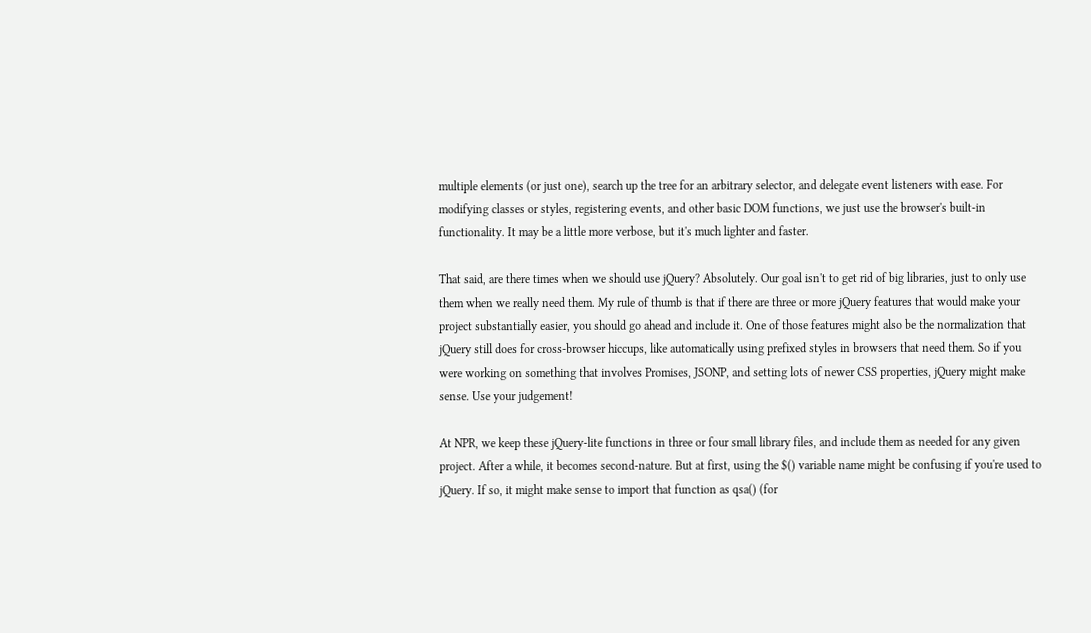multiple elements (or just one), search up the tree for an arbitrary selector, and delegate event listeners with ease. For modifying classes or styles, registering events, and other basic DOM functions, we just use the browser's built-in functionality. It may be a little more verbose, but it's much lighter and faster.

That said, are there times when we should use jQuery? Absolutely. Our goal isn't to get rid of big libraries, just to only use them when we really need them. My rule of thumb is that if there are three or more jQuery features that would make your project substantially easier, you should go ahead and include it. One of those features might also be the normalization that jQuery still does for cross-browser hiccups, like automatically using prefixed styles in browsers that need them. So if you were working on something that involves Promises, JSONP, and setting lots of newer CSS properties, jQuery might make sense. Use your judgement!

At NPR, we keep these jQuery-lite functions in three or four small library files, and include them as needed for any given project. After a while, it becomes second-nature. But at first, using the $() variable name might be confusing if you're used to jQuery. If so, it might make sense to import that function as qsa() (for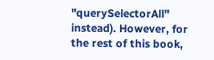"querySelectorAll" instead). However, for the rest of this book,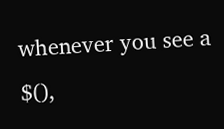whenever you see a $(),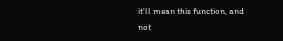it'll mean this function, and not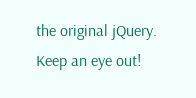the original jQuery. Keep an eye out!